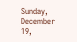Sunday, December 19,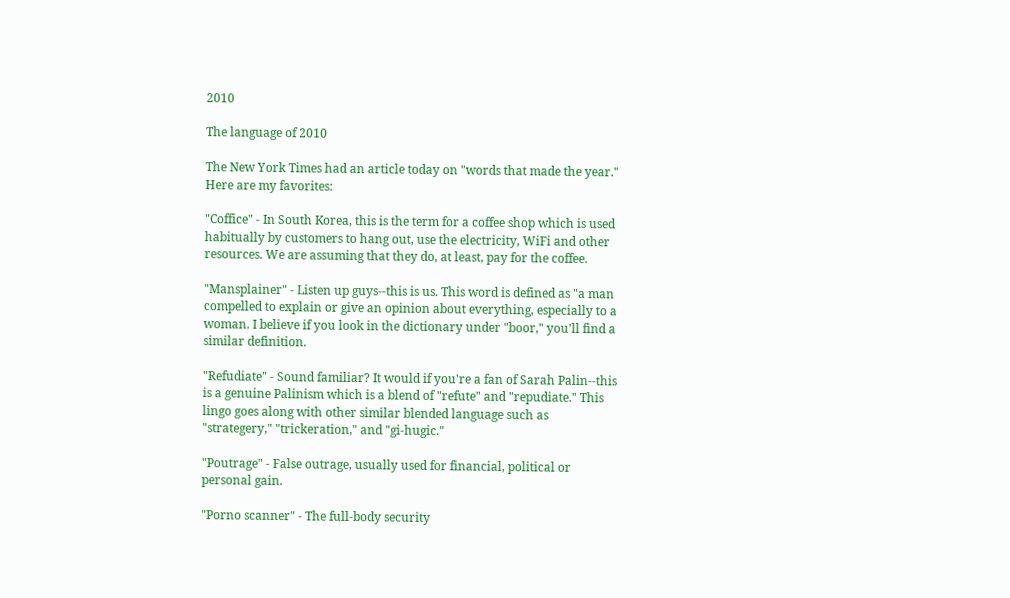2010

The language of 2010

The New York Times had an article today on "words that made the year." Here are my favorites:

"Coffice" - In South Korea, this is the term for a coffee shop which is used habitually by customers to hang out, use the electricity, WiFi and other resources. We are assuming that they do, at least, pay for the coffee.

"Mansplainer" - Listen up guys--this is us. This word is defined as "a man compelled to explain or give an opinion about everything, especially to a woman. I believe if you look in the dictionary under "boor," you'll find a similar definition.

"Refudiate" - Sound familiar? It would if you're a fan of Sarah Palin--this is a genuine Palinism which is a blend of "refute" and "repudiate." This lingo goes along with other similar blended language such as "strategery," "trickeration," and "gi-hugic."

"Poutrage" - False outrage, usually used for financial, political or personal gain.

"Porno scanner" - The full-body security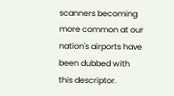scanners becoming more common at our nation's airports have been dubbed with this descriptor.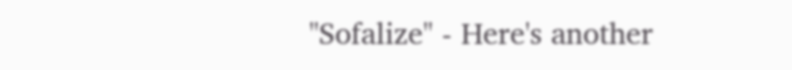"Sofalize" - Here's another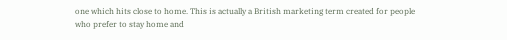one which hits close to home. This is actually a British marketing term created for people who prefer to stay home and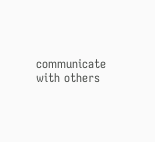communicate with others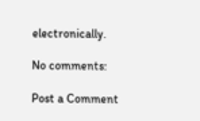electronically.

No comments:

Post a Comment